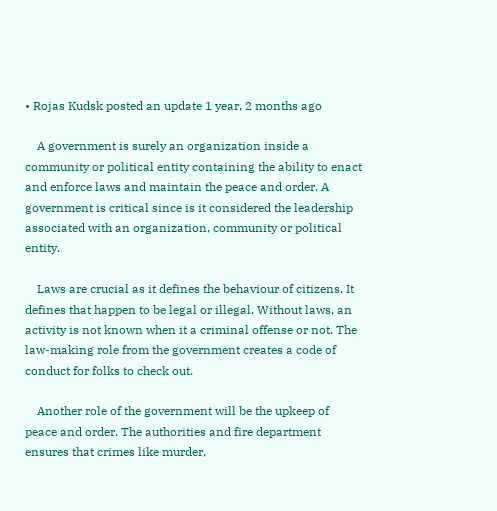• Rojas Kudsk posted an update 1 year, 2 months ago

    A government is surely an organization inside a community or political entity containing the ability to enact and enforce laws and maintain the peace and order. A government is critical since is it considered the leadership associated with an organization, community or political entity.

    Laws are crucial as it defines the behaviour of citizens. It defines that happen to be legal or illegal. Without laws, an activity is not known when it a criminal offense or not. The law-making role from the government creates a code of conduct for folks to check out.

    Another role of the government will be the upkeep of peace and order. The authorities and fire department ensures that crimes like murder,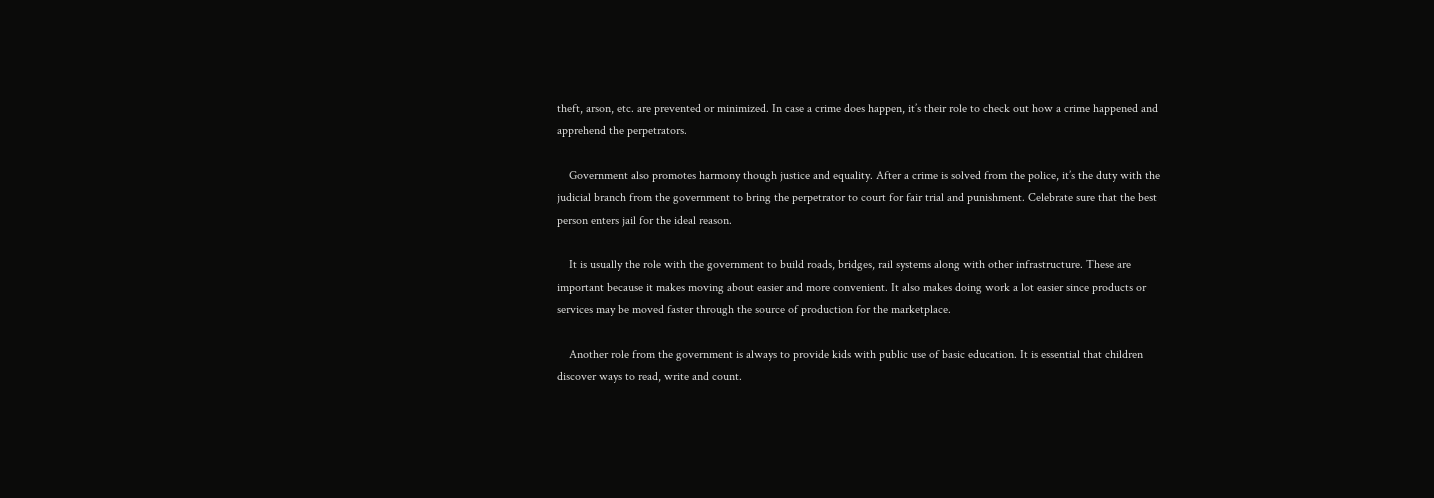theft, arson, etc. are prevented or minimized. In case a crime does happen, it’s their role to check out how a crime happened and apprehend the perpetrators.

    Government also promotes harmony though justice and equality. After a crime is solved from the police, it’s the duty with the judicial branch from the government to bring the perpetrator to court for fair trial and punishment. Celebrate sure that the best person enters jail for the ideal reason.

    It is usually the role with the government to build roads, bridges, rail systems along with other infrastructure. These are important because it makes moving about easier and more convenient. It also makes doing work a lot easier since products or services may be moved faster through the source of production for the marketplace.

    Another role from the government is always to provide kids with public use of basic education. It is essential that children discover ways to read, write and count.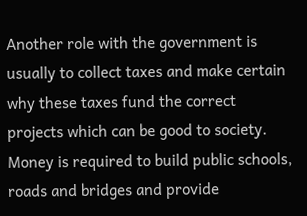Another role with the government is usually to collect taxes and make certain why these taxes fund the correct projects which can be good to society. Money is required to build public schools, roads and bridges and provide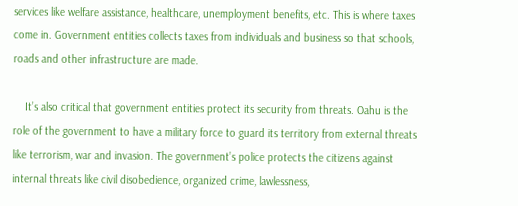services like welfare assistance, healthcare, unemployment benefits, etc. This is where taxes come in. Government entities collects taxes from individuals and business so that schools, roads and other infrastructure are made.

    It’s also critical that government entities protect its security from threats. Oahu is the role of the government to have a military force to guard its territory from external threats like terrorism, war and invasion. The government’s police protects the citizens against internal threats like civil disobedience, organized crime, lawlessness,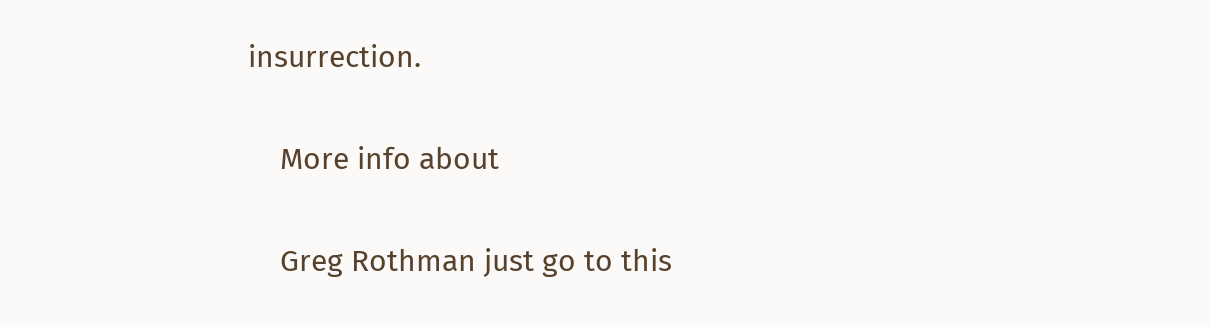insurrection.

    More info about

    Greg Rothman just go to this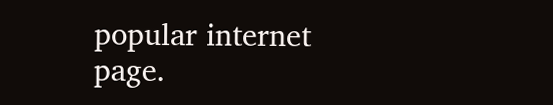popular internet page.